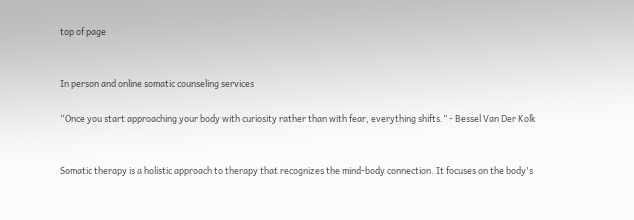top of page


In person and online somatic counseling services

“Once you start approaching your body with curiosity rather than with fear, everything shifts.” - Bessel Van Der Kolk


Somatic therapy is a holistic approach to therapy that recognizes the mind-body connection. It focuses on the body's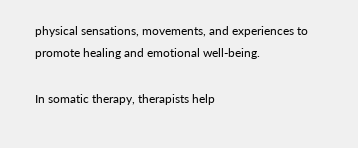physical sensations, movements, and experiences to promote healing and emotional well-being.

In somatic therapy, therapists help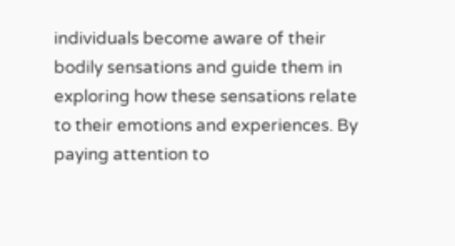individuals become aware of their bodily sensations and guide them in exploring how these sensations relate to their emotions and experiences. By paying attention to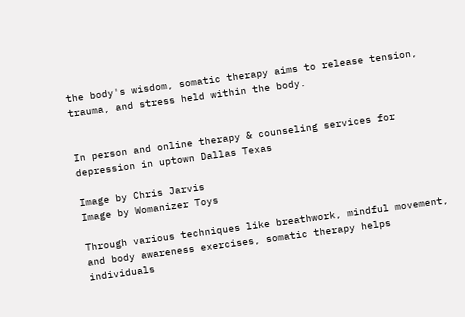the body's wisdom, somatic therapy aims to release tension, trauma, and stress held within the body.


In person and online therapy & counseling services for depression in uptown Dallas Texas

Image by Chris Jarvis
Image by Womanizer Toys

Through various techniques like breathwork, mindful movement, and body awareness exercises, somatic therapy helps individuals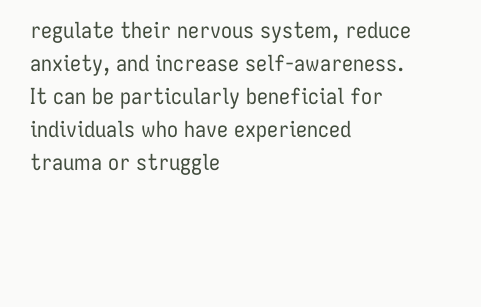regulate their nervous system, reduce anxiety, and increase self-awareness. It can be particularly beneficial for individuals who have experienced trauma or struggle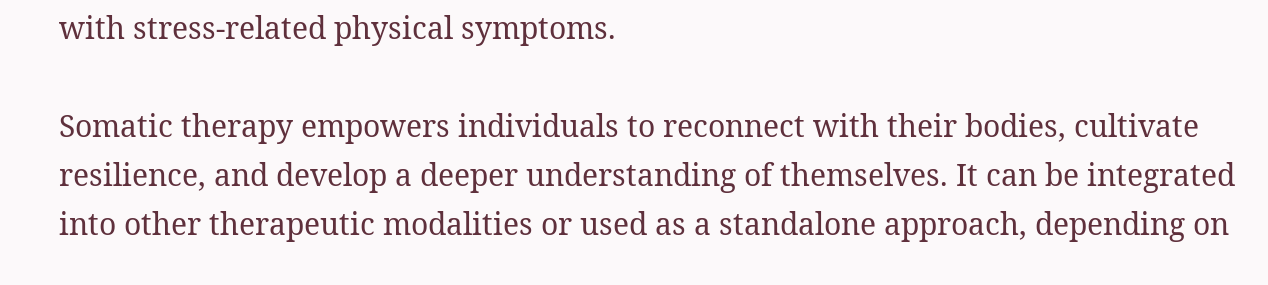with stress-related physical symptoms.

Somatic therapy empowers individuals to reconnect with their bodies, cultivate resilience, and develop a deeper understanding of themselves. It can be integrated into other therapeutic modalities or used as a standalone approach, depending on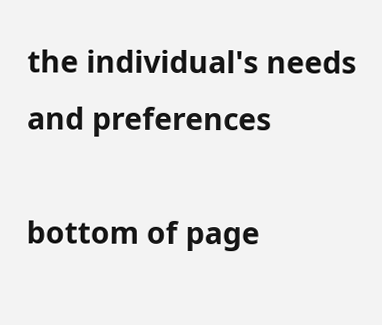the individual's needs and preferences

bottom of page